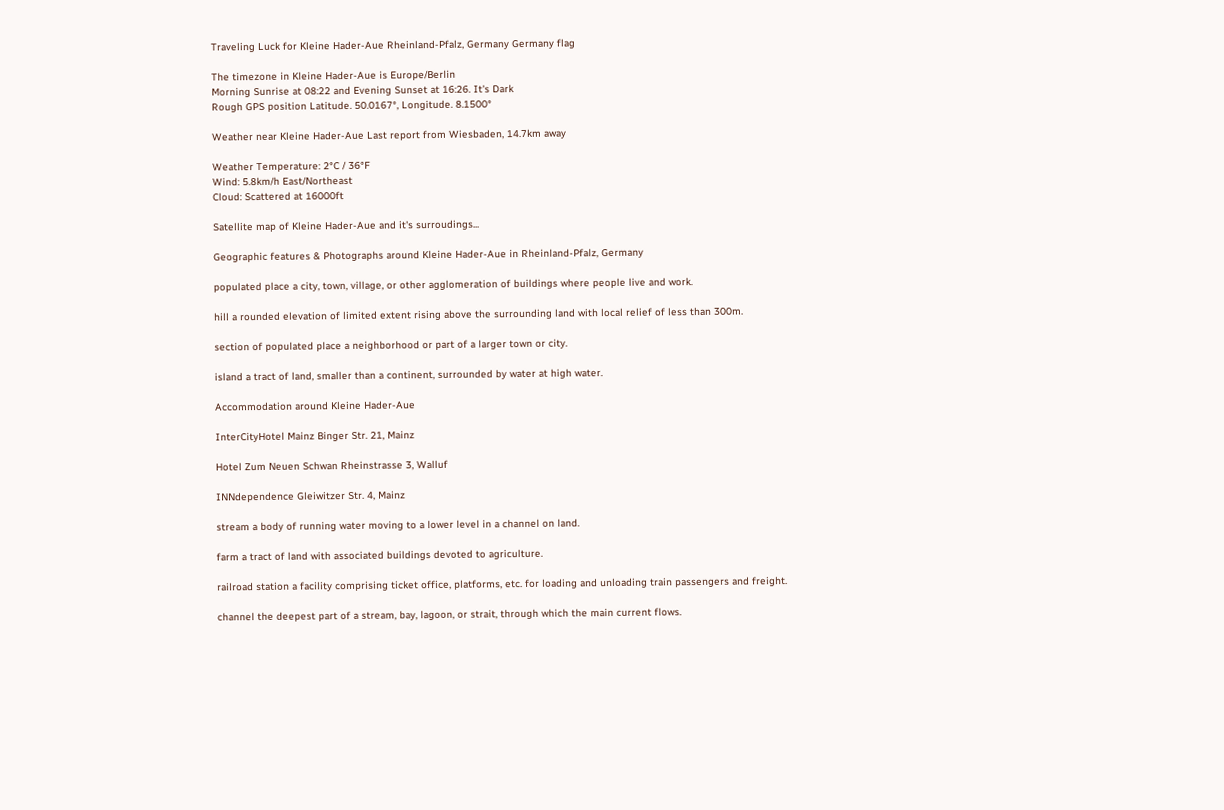Traveling Luck for Kleine Hader-Aue Rheinland-Pfalz, Germany Germany flag

The timezone in Kleine Hader-Aue is Europe/Berlin
Morning Sunrise at 08:22 and Evening Sunset at 16:26. It's Dark
Rough GPS position Latitude. 50.0167°, Longitude. 8.1500°

Weather near Kleine Hader-Aue Last report from Wiesbaden, 14.7km away

Weather Temperature: 2°C / 36°F
Wind: 5.8km/h East/Northeast
Cloud: Scattered at 16000ft

Satellite map of Kleine Hader-Aue and it's surroudings...

Geographic features & Photographs around Kleine Hader-Aue in Rheinland-Pfalz, Germany

populated place a city, town, village, or other agglomeration of buildings where people live and work.

hill a rounded elevation of limited extent rising above the surrounding land with local relief of less than 300m.

section of populated place a neighborhood or part of a larger town or city.

island a tract of land, smaller than a continent, surrounded by water at high water.

Accommodation around Kleine Hader-Aue

InterCityHotel Mainz Binger Str. 21, Mainz

Hotel Zum Neuen Schwan Rheinstrasse 3, Walluf

INNdependence Gleiwitzer Str. 4, Mainz

stream a body of running water moving to a lower level in a channel on land.

farm a tract of land with associated buildings devoted to agriculture.

railroad station a facility comprising ticket office, platforms, etc. for loading and unloading train passengers and freight.

channel the deepest part of a stream, bay, lagoon, or strait, through which the main current flows.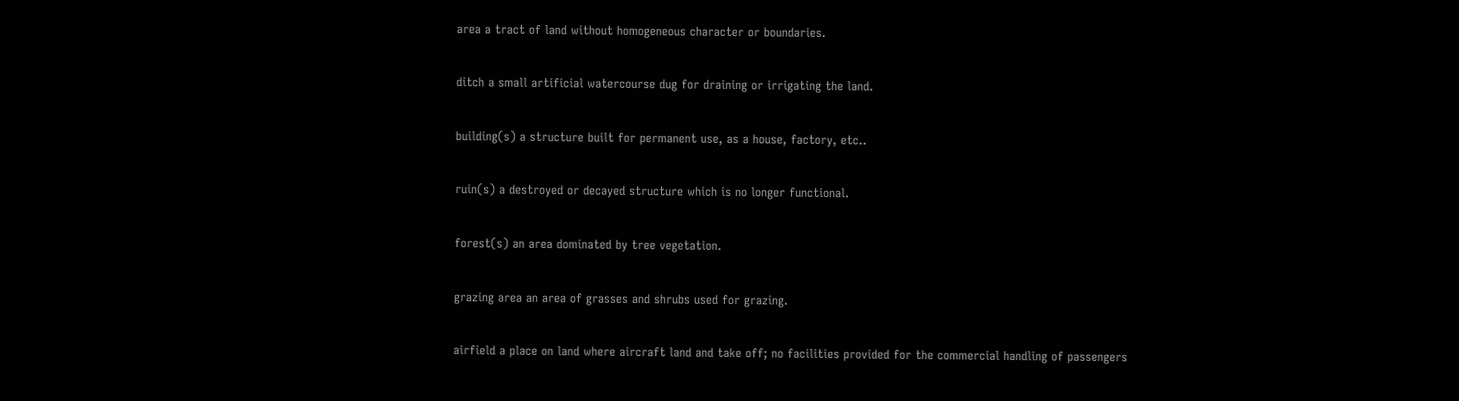area a tract of land without homogeneous character or boundaries.

ditch a small artificial watercourse dug for draining or irrigating the land.

building(s) a structure built for permanent use, as a house, factory, etc..

ruin(s) a destroyed or decayed structure which is no longer functional.

forest(s) an area dominated by tree vegetation.

grazing area an area of grasses and shrubs used for grazing.

airfield a place on land where aircraft land and take off; no facilities provided for the commercial handling of passengers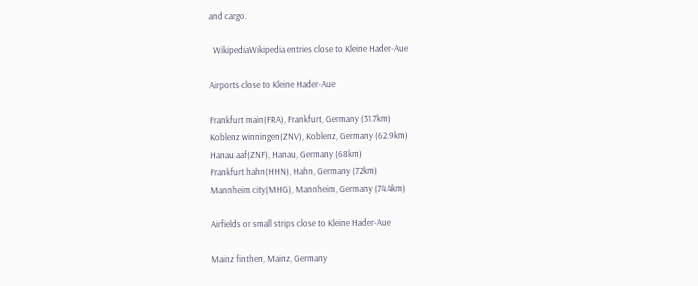and cargo.

  WikipediaWikipedia entries close to Kleine Hader-Aue

Airports close to Kleine Hader-Aue

Frankfurt main(FRA), Frankfurt, Germany (31.7km)
Koblenz winningen(ZNV), Koblenz, Germany (62.9km)
Hanau aaf(ZNF), Hanau, Germany (68km)
Frankfurt hahn(HHN), Hahn, Germany (72km)
Mannheim city(MHG), Mannheim, Germany (74.4km)

Airfields or small strips close to Kleine Hader-Aue

Mainz finthen, Mainz, Germany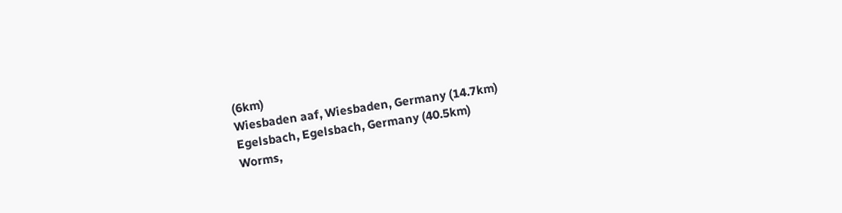(6km)
Wiesbaden aaf, Wiesbaden, Germany (14.7km)
Egelsbach, Egelsbach, Germany (40.5km)
Worms,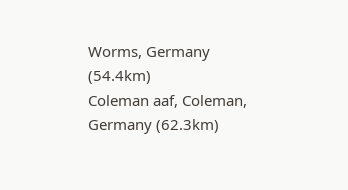Worms, Germany (54.4km)
Coleman aaf, Coleman, Germany (62.3km)